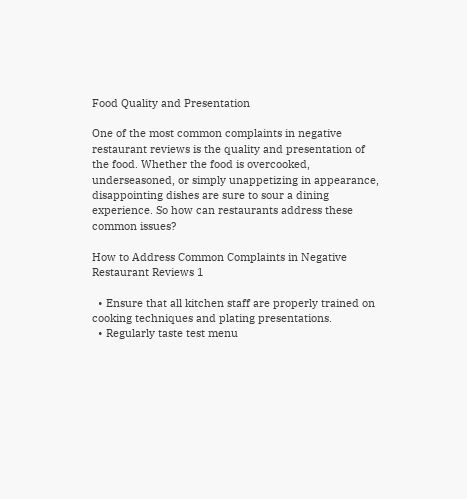Food Quality and Presentation

One of the most common complaints in negative restaurant reviews is the quality and presentation of the food. Whether the food is overcooked, underseasoned, or simply unappetizing in appearance, disappointing dishes are sure to sour a dining experience. So how can restaurants address these common issues?

How to Address Common Complaints in Negative Restaurant Reviews 1

  • Ensure that all kitchen staff are properly trained on cooking techniques and plating presentations.
  • Regularly taste test menu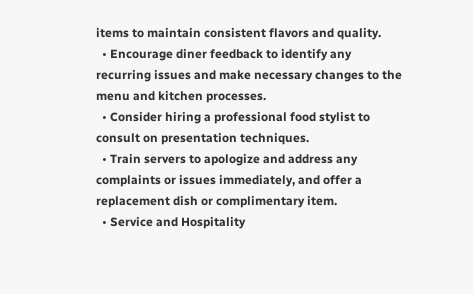items to maintain consistent flavors and quality.
  • Encourage diner feedback to identify any recurring issues and make necessary changes to the menu and kitchen processes.
  • Consider hiring a professional food stylist to consult on presentation techniques.
  • Train servers to apologize and address any complaints or issues immediately, and offer a replacement dish or complimentary item.
  • Service and Hospitality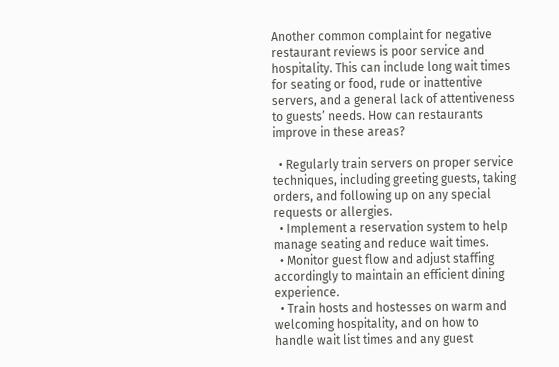Another common complaint for negative restaurant reviews is poor service and hospitality. This can include long wait times for seating or food, rude or inattentive servers, and a general lack of attentiveness to guests’ needs. How can restaurants improve in these areas?

  • Regularly train servers on proper service techniques, including greeting guests, taking orders, and following up on any special requests or allergies.
  • Implement a reservation system to help manage seating and reduce wait times.
  • Monitor guest flow and adjust staffing accordingly to maintain an efficient dining experience.
  • Train hosts and hostesses on warm and welcoming hospitality, and on how to handle wait list times and any guest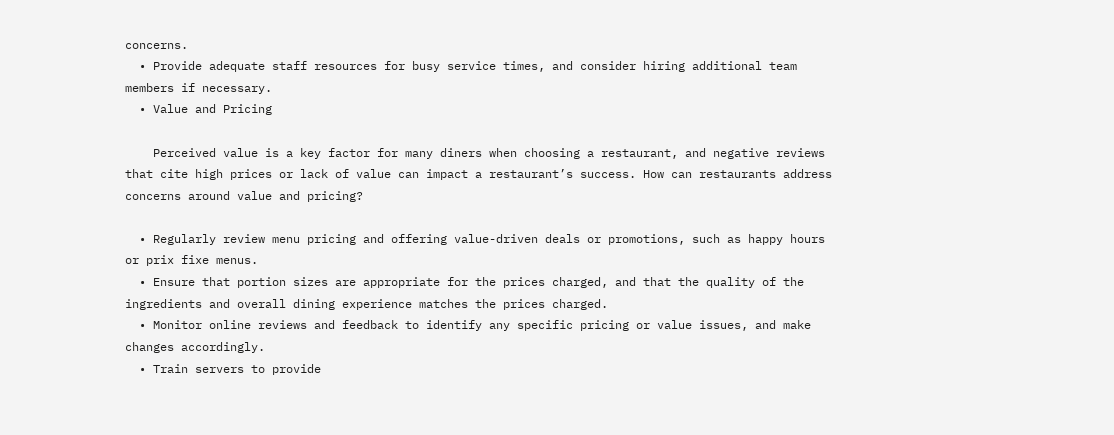concerns.
  • Provide adequate staff resources for busy service times, and consider hiring additional team members if necessary.
  • Value and Pricing

    Perceived value is a key factor for many diners when choosing a restaurant, and negative reviews that cite high prices or lack of value can impact a restaurant’s success. How can restaurants address concerns around value and pricing?

  • Regularly review menu pricing and offering value-driven deals or promotions, such as happy hours or prix fixe menus.
  • Ensure that portion sizes are appropriate for the prices charged, and that the quality of the ingredients and overall dining experience matches the prices charged.
  • Monitor online reviews and feedback to identify any specific pricing or value issues, and make changes accordingly.
  • Train servers to provide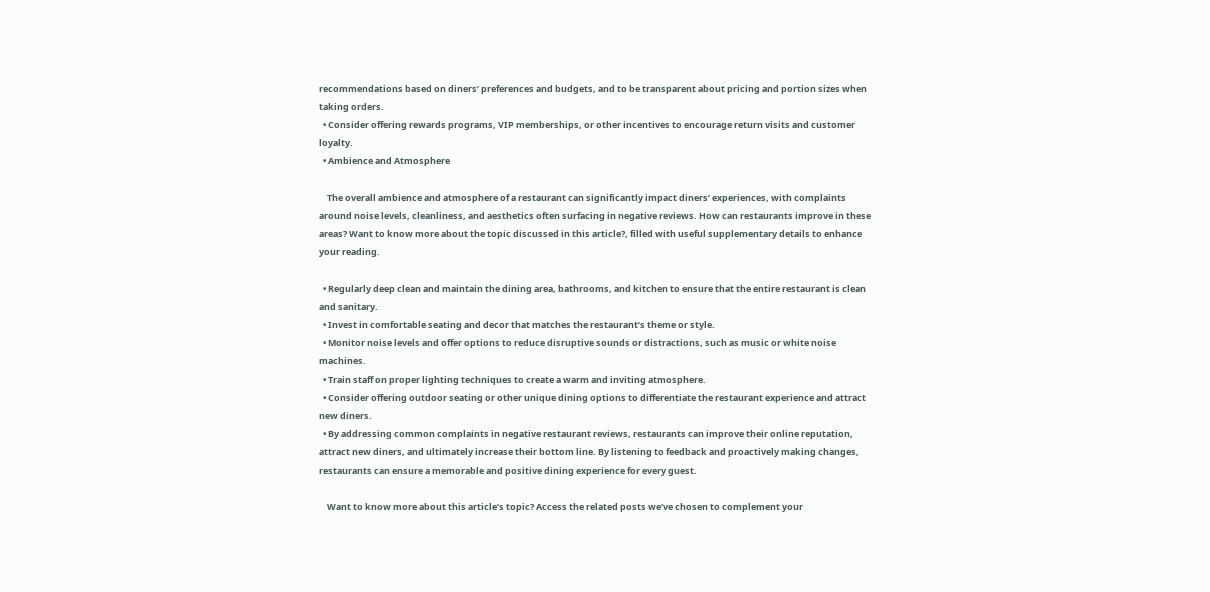recommendations based on diners’ preferences and budgets, and to be transparent about pricing and portion sizes when taking orders.
  • Consider offering rewards programs, VIP memberships, or other incentives to encourage return visits and customer loyalty.
  • Ambience and Atmosphere

    The overall ambience and atmosphere of a restaurant can significantly impact diners’ experiences, with complaints around noise levels, cleanliness, and aesthetics often surfacing in negative reviews. How can restaurants improve in these areas? Want to know more about the topic discussed in this article?, filled with useful supplementary details to enhance your reading.

  • Regularly deep clean and maintain the dining area, bathrooms, and kitchen to ensure that the entire restaurant is clean and sanitary.
  • Invest in comfortable seating and decor that matches the restaurant’s theme or style.
  • Monitor noise levels and offer options to reduce disruptive sounds or distractions, such as music or white noise machines.
  • Train staff on proper lighting techniques to create a warm and inviting atmosphere.
  • Consider offering outdoor seating or other unique dining options to differentiate the restaurant experience and attract new diners.
  • By addressing common complaints in negative restaurant reviews, restaurants can improve their online reputation, attract new diners, and ultimately increase their bottom line. By listening to feedback and proactively making changes, restaurants can ensure a memorable and positive dining experience for every guest.

    Want to know more about this article’s topic? Access the related posts we’ve chosen to complement your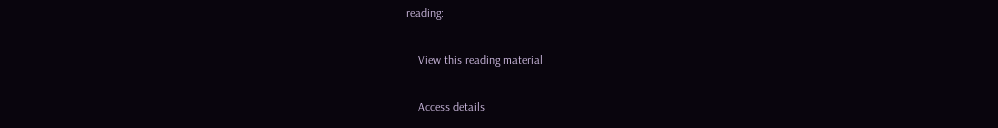reading:

    View this reading material

    Access details